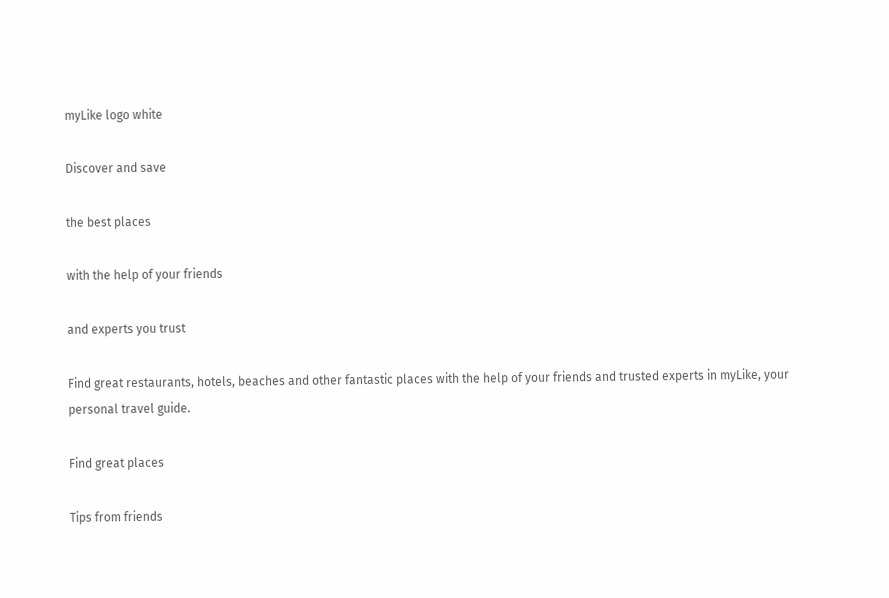myLike logo white

Discover and save

the best places

with the help of your friends

and experts you trust

Find great restaurants, hotels, beaches and other fantastic places with the help of your friends and trusted experts in myLike, your personal travel guide.

Find great places

Tips from friends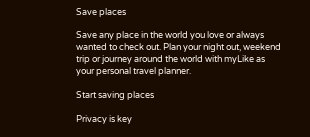Save places

Save any place in the world you love or always wanted to check out. Plan your night out, weekend trip or journey around the world with myLike as your personal travel planner.

Start saving places

Privacy is key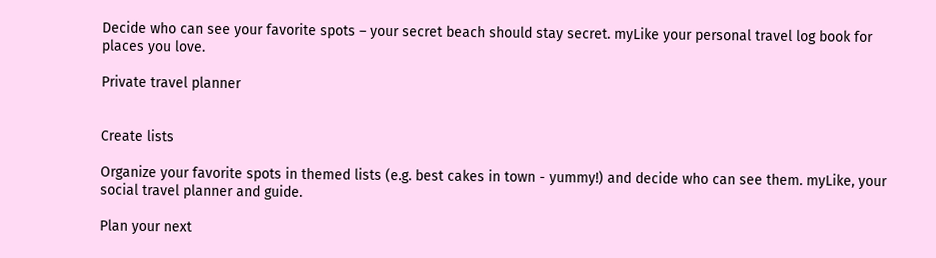Decide who can see your favorite spots – your secret beach should stay secret. myLike your personal travel log book for places you love.

Private travel planner


Create lists

Organize your favorite spots in themed lists (e.g. best cakes in town - yummy!) and decide who can see them. myLike, your social travel planner and guide.

Plan your next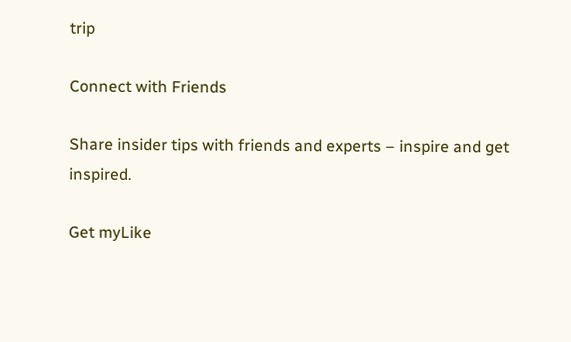trip

Connect with Friends

Share insider tips with friends and experts – inspire and get inspired.

Get myLike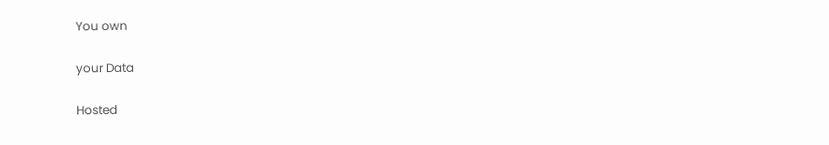You own

your Data

Hosted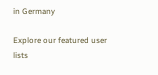in Germany

Explore our featured user lists